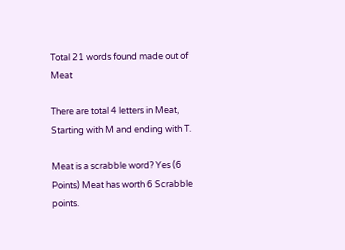Total 21 words found made out of Meat

There are total 4 letters in Meat, Starting with M and ending with T.

Meat is a scrabble word? Yes (6 Points) Meat has worth 6 Scrabble points.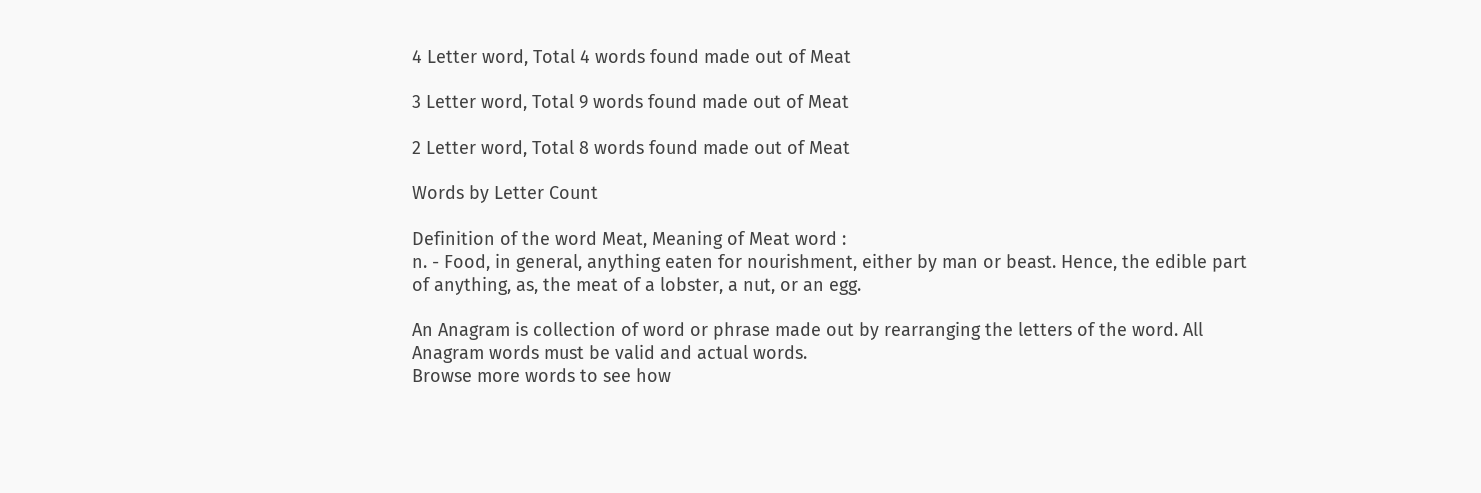4 Letter word, Total 4 words found made out of Meat

3 Letter word, Total 9 words found made out of Meat

2 Letter word, Total 8 words found made out of Meat

Words by Letter Count

Definition of the word Meat, Meaning of Meat word :
n. - Food, in general, anything eaten for nourishment, either by man or beast. Hence, the edible part of anything, as, the meat of a lobster, a nut, or an egg.

An Anagram is collection of word or phrase made out by rearranging the letters of the word. All Anagram words must be valid and actual words.
Browse more words to see how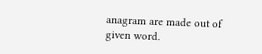anagram are made out of given word.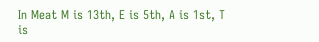In Meat M is 13th, E is 5th, A is 1st, T is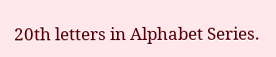20th letters in Alphabet Series.